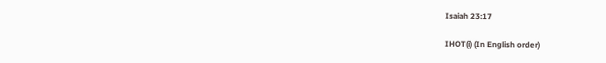Isaiah 23:17

IHOT(i) (In English order)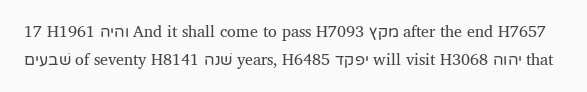17 H1961 והיה And it shall come to pass H7093 מקץ after the end H7657 שׁבעים of seventy H8141 שׁנה years, H6485 יפקד will visit H3068 יהוה that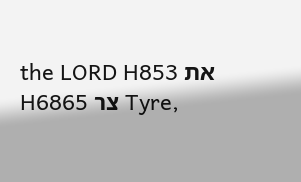the LORD H853 את   H6865 צר Tyre,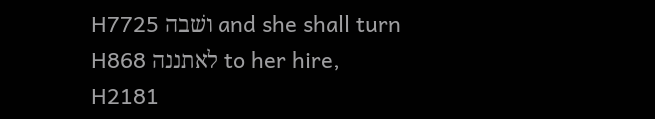H7725 ושׁבה and she shall turn H868 לאתננה to her hire, H2181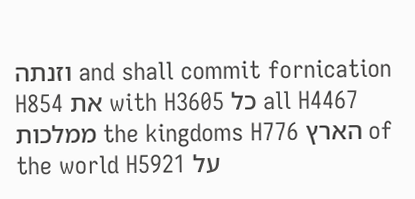וזנתה and shall commit fornication H854 את with H3605 כל all H4467 ממלכות the kingdoms H776 הארץ of the world H5921 על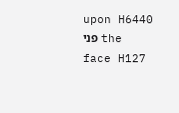upon H6440 פני the face H127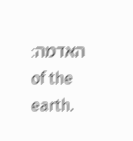האדמה׃ of the earth.